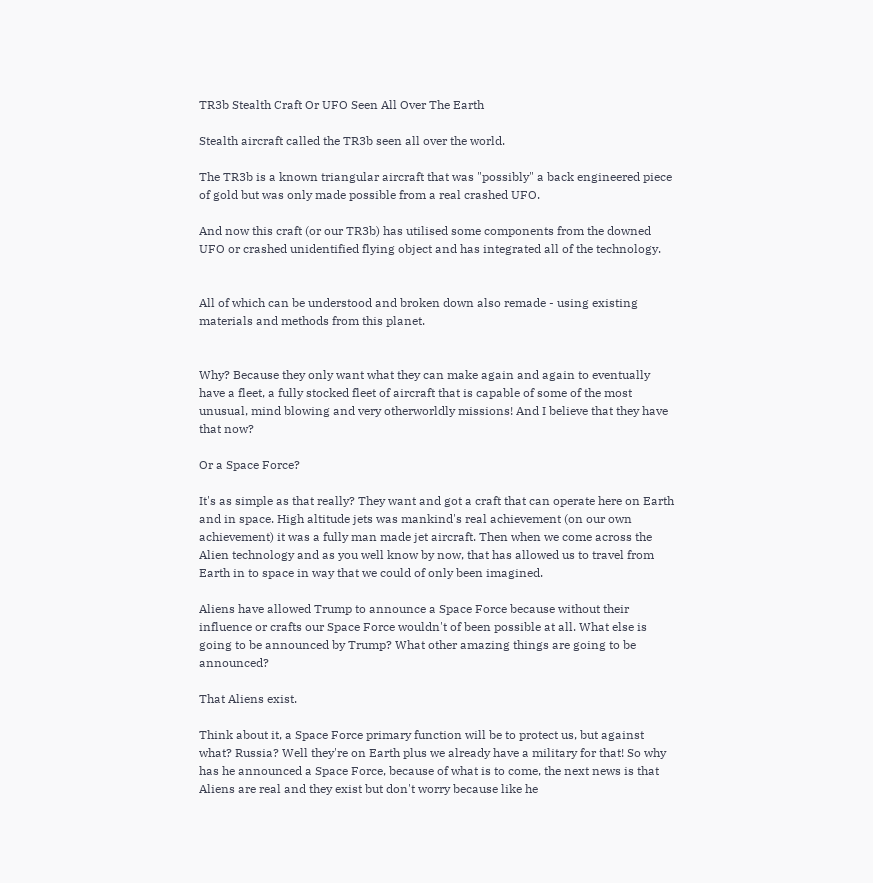TR3b Stealth Craft Or UFO Seen All Over The Earth

Stealth aircraft called the TR3b seen all over the world.

The TR3b is a known triangular aircraft that was "possibly" a back engineered piece of gold but was only made possible from a real crashed UFO.

And now this craft (or our TR3b) has utilised some components from the downed UFO or crashed unidentified flying object and has integrated all of the technology.


All of which can be understood and broken down also remade - using existing materials and methods from this planet.


Why? Because they only want what they can make again and again to eventually have a fleet, a fully stocked fleet of aircraft that is capable of some of the most unusual, mind blowing and very otherworldly missions! And I believe that they have that now?

Or a Space Force?

It's as simple as that really? They want and got a craft that can operate here on Earth and in space. High altitude jets was mankind's real achievement (on our own achievement) it was a fully man made jet aircraft. Then when we come across the Alien technology and as you well know by now, that has allowed us to travel from Earth in to space in way that we could of only been imagined.

Aliens have allowed Trump to announce a Space Force because without their influence or crafts our Space Force wouldn't of been possible at all. What else is going to be announced by Trump? What other amazing things are going to be announced?

That Aliens exist.

Think about it, a Space Force primary function will be to protect us, but against what? Russia? Well they're on Earth plus we already have a military for that! So why has he announced a Space Force, because of what is to come, the next news is that Aliens are real and they exist but don't worry because like he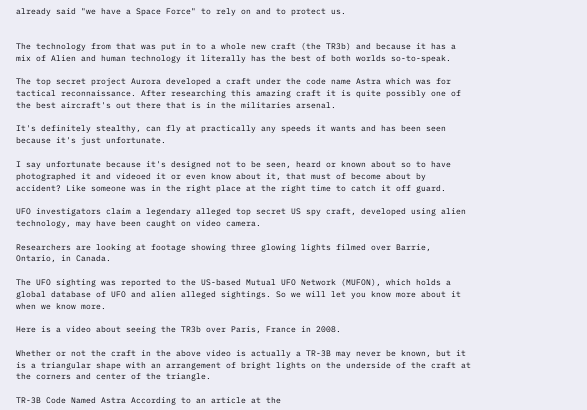already said "we have a Space Force" to rely on and to protect us.


The technology from that was put in to a whole new craft (the TR3b) and because it has a mix of Alien and human technology it literally has the best of both worlds so-to-speak.

The top secret project Aurora developed a craft under the code name Astra which was for tactical reconnaissance. After researching this amazing craft it is quite possibly one of the best aircraft's out there that is in the militaries arsenal.

It's definitely stealthy, can fly at practically any speeds it wants and has been seen because it's just unfortunate.

I say unfortunate because it's designed not to be seen, heard or known about so to have photographed it and videoed it or even know about it, that must of become about by accident? Like someone was in the right place at the right time to catch it off guard.

UFO investigators claim a legendary alleged top secret US spy craft, developed using alien technology, may have been caught on video camera.

Researchers are looking at footage showing three glowing lights filmed over Barrie, Ontario, in Canada.

The UFO sighting was reported to the US-based Mutual UFO Network (MUFON), which holds a global database of UFO and alien alleged sightings. So we will let you know more about it when we know more.

Here is a video about seeing the TR3b over Paris, France in 2008.

Whether or not the craft in the above video is actually a TR-3B may never be known, but it is a triangular shape with an arrangement of bright lights on the underside of the craft at the corners and center of the triangle.

TR-3B Code Named Astra According to an article at the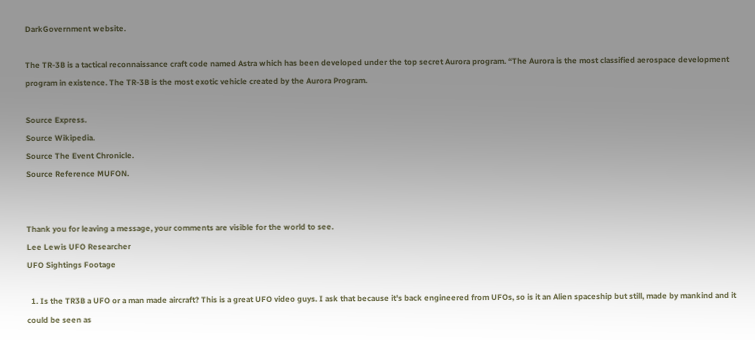DarkGovernment website.

The TR-3B is a tactical reconnaissance craft code named Astra which has been developed under the top secret Aurora program. “The Aurora is the most classified aerospace development program in existence. The TR-3B is the most exotic vehicle created by the Aurora Program.

Source Express.
Source Wikipedia.
Source The Event Chronicle.
Source Reference MUFON.


Thank you for leaving a message, your comments are visible for the world to see.
Lee Lewis UFO Researcher
UFO Sightings Footage

  1. Is the TR3B a UFO or a man made aircraft? This is a great UFO video guys. I ask that because it's back engineered from UFOs, so is it an Alien spaceship but still, made by mankind and it could be seen as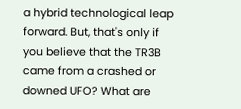a hybrid technological leap forward. But, that's only if you believe that the TR3B came from a crashed or downed UFO? What are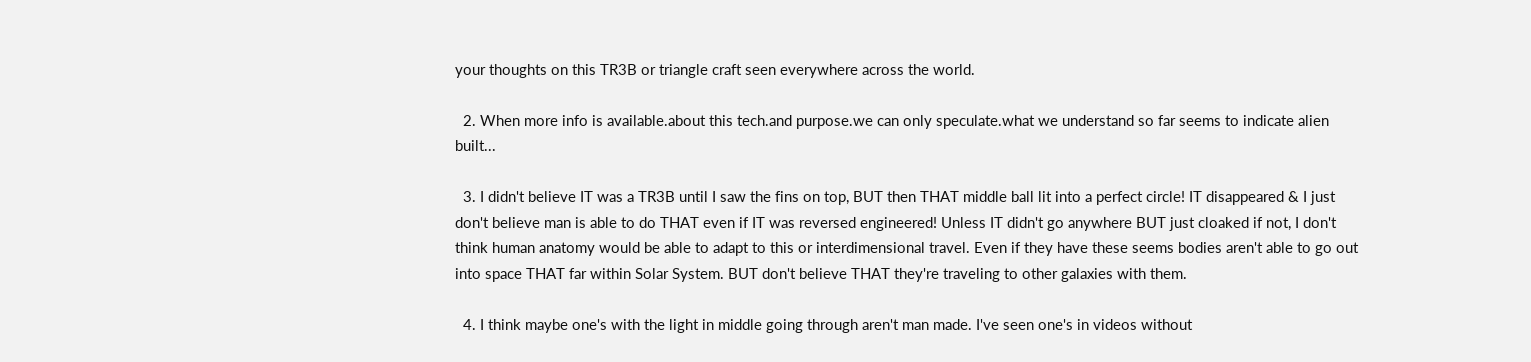your thoughts on this TR3B or triangle craft seen everywhere across the world.

  2. When more info is available.about this tech.and purpose.we can only speculate.what we understand so far seems to indicate alien built...

  3. I didn't believe IT was a TR3B until I saw the fins on top, BUT then THAT middle ball lit into a perfect circle! IT disappeared & I just don't believe man is able to do THAT even if IT was reversed engineered! Unless IT didn't go anywhere BUT just cloaked if not, I don't think human anatomy would be able to adapt to this or interdimensional travel. Even if they have these seems bodies aren't able to go out into space THAT far within Solar System. BUT don't believe THAT they're traveling to other galaxies with them.

  4. I think maybe one's with the light in middle going through aren't man made. I've seen one's in videos without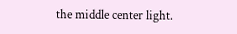the middle center light.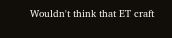Wouldn't think that ET craft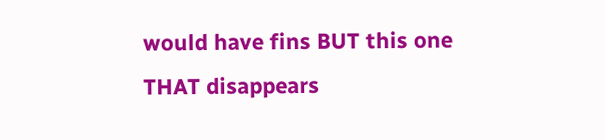would have fins BUT this one THAT disappears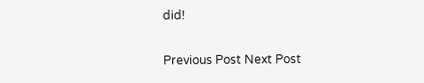did!

Previous Post Next Post